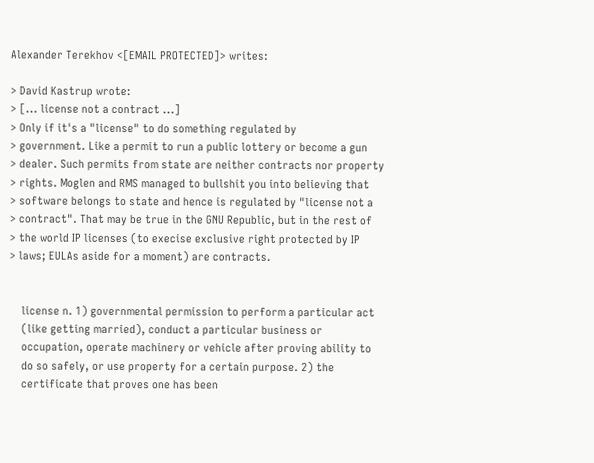Alexander Terekhov <[EMAIL PROTECTED]> writes:

> David Kastrup wrote:
> [... license not a contract ...]
> Only if it's a "license" to do something regulated by
> government. Like a permit to run a public lottery or become a gun
> dealer. Such permits from state are neither contracts nor property
> rights. Moglen and RMS managed to bullshit you into believing that
> software belongs to state and hence is regulated by "license not a
> contract". That may be true in the GNU Republic, but in the rest of
> the world IP licenses (to execise exclusive right protected by IP
> laws; EULAs aside for a moment) are contracts.


    license n. 1) governmental permission to perform a particular act
    (like getting married), conduct a particular business or
    occupation, operate machinery or vehicle after proving ability to
    do so safely, or use property for a certain purpose. 2) the
    certificate that proves one has been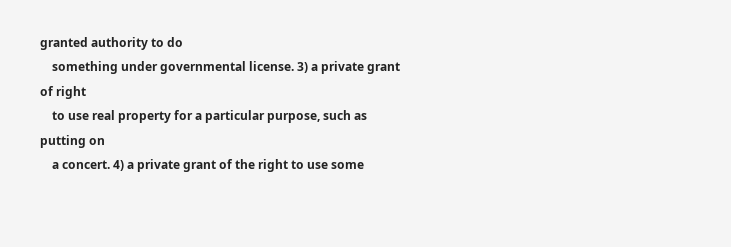granted authority to do
    something under governmental license. 3) a private grant of right
    to use real property for a particular purpose, such as putting on
    a concert. 4) a private grant of the right to use some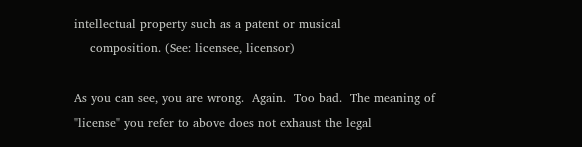intellectual property such as a patent or musical
    composition. (See: licensee, licensor)

As you can see, you are wrong.  Again.  Too bad.  The meaning of
"license" you refer to above does not exhaust the legal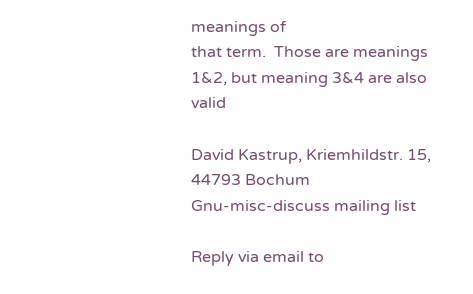meanings of
that term.  Those are meanings 1&2, but meaning 3&4 are also valid

David Kastrup, Kriemhildstr. 15, 44793 Bochum
Gnu-misc-discuss mailing list

Reply via email to